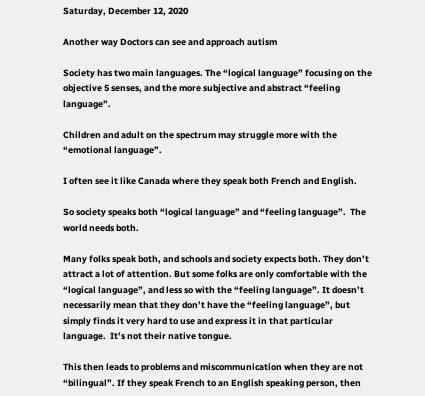Saturday, December 12, 2020

Another way Doctors can see and approach autism

Society has two main languages. The “logical language” focusing on the objective 5 senses, and the more subjective and abstract “feeling language”.

Children and adult on the spectrum may struggle more with the “emotional language”.

I often see it like Canada where they speak both French and English.

So society speaks both “logical language” and “feeling language”.  The world needs both.

Many folks speak both, and schools and society expects both. They don’t attract a lot of attention. But some folks are only comfortable with the “logical language”, and less so with the “feeling language”. It doesn’t necessarily mean that they don’t have the “feeling language”, but simply finds it very hard to use and express it in that particular language.  It’s not their native tongue.

This then leads to problems and miscommunication when they are not “bilingual”. If they speak French to an English speaking person, then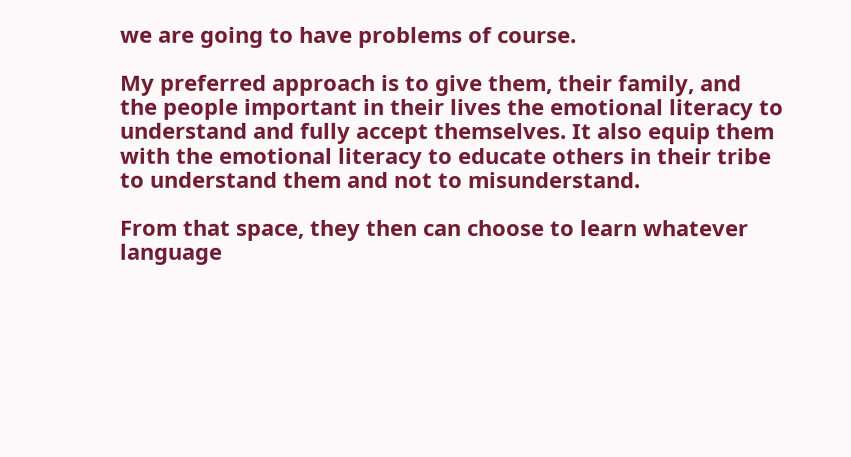we are going to have problems of course.

My preferred approach is to give them, their family, and the people important in their lives the emotional literacy to understand and fully accept themselves. It also equip them with the emotional literacy to educate others in their tribe to understand them and not to misunderstand.

From that space, they then can choose to learn whatever language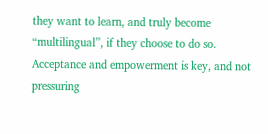they want to learn, and truly become “multilingual”, if they choose to do so. Acceptance and empowerment is key, and not pressuring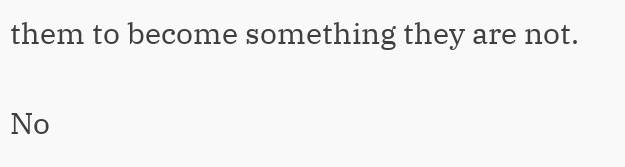them to become something they are not.

No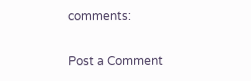comments:

Post a Comment